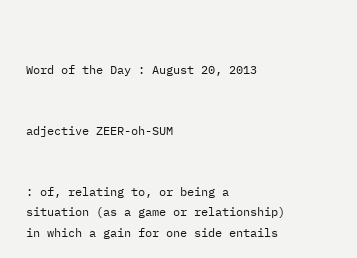Word of the Day : August 20, 2013


adjective ZEER-oh-SUM


: of, relating to, or being a situation (as a game or relationship) in which a gain for one side entails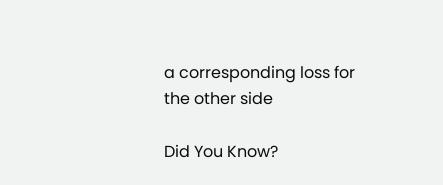a corresponding loss for the other side

Did You Know?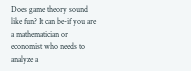Does game theory sound like fun? It can be-if you are a mathematician or economist who needs to analyze a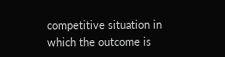competitive situation in which the outcome is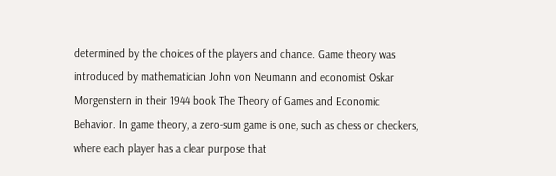determined by the choices of the players and chance. Game theory was introduced by mathematician John von Neumann and economist Oskar Morgenstern in their 1944 book The Theory of Games and Economic Behavior. In game theory, a zero-sum game is one, such as chess or checkers, where each player has a clear purpose that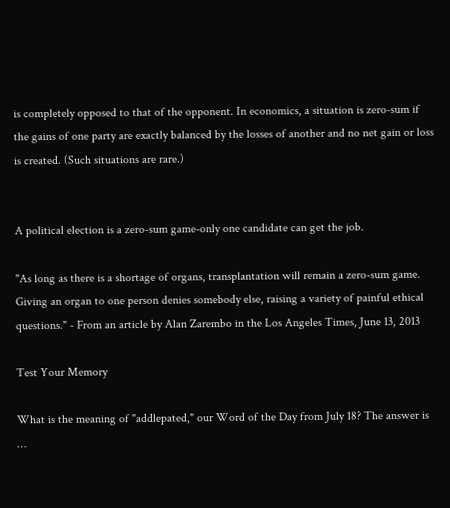is completely opposed to that of the opponent. In economics, a situation is zero-sum if the gains of one party are exactly balanced by the losses of another and no net gain or loss is created. (Such situations are rare.)


A political election is a zero-sum game-only one candidate can get the job.

"As long as there is a shortage of organs, transplantation will remain a zero-sum game. Giving an organ to one person denies somebody else, raising a variety of painful ethical questions." - From an article by Alan Zarembo in the Los Angeles Times, June 13, 2013

Test Your Memory

What is the meaning of "addlepated," our Word of the Day from July 18? The answer is …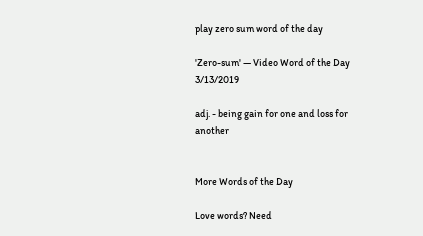play zero sum word of the day

'Zero-sum' — Video Word of the Day 3/13/2019

adj. - being gain for one and loss for another


More Words of the Day

Love words? Need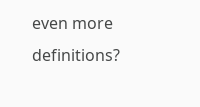even more definitions?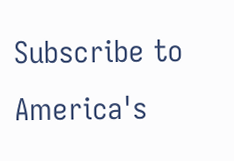Subscribe to America's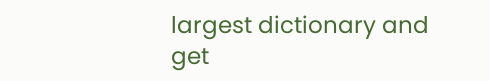largest dictionary and get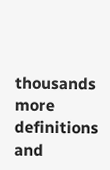thousands more definitions and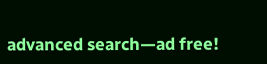advanced search—ad free!